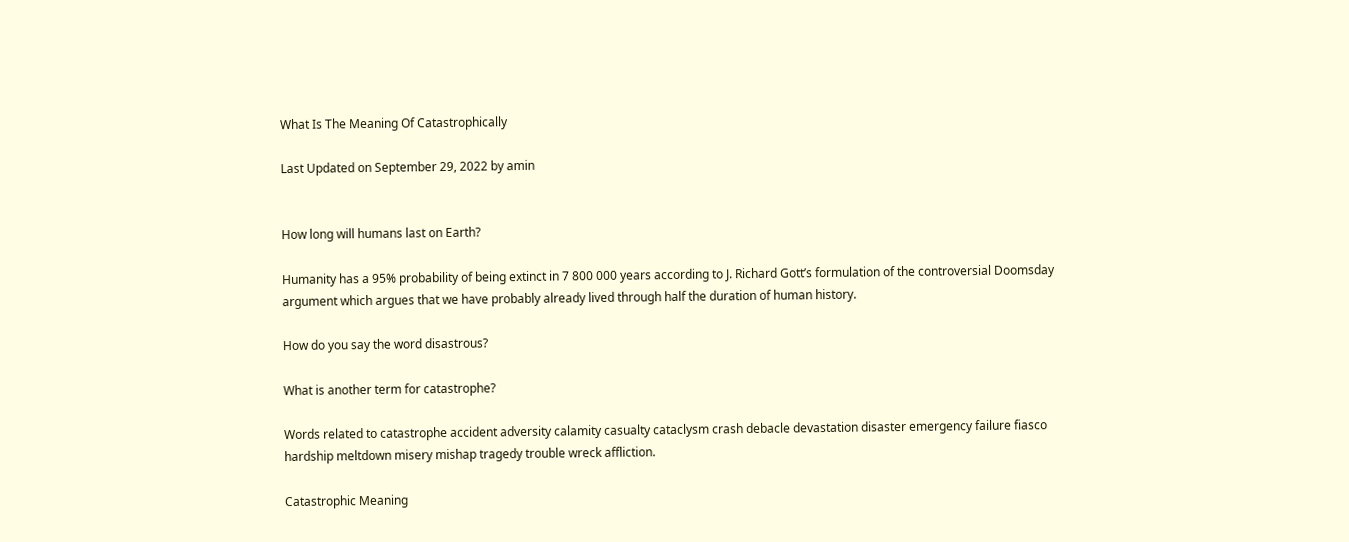What Is The Meaning Of Catastrophically

Last Updated on September 29, 2022 by amin


How long will humans last on Earth?

Humanity has a 95% probability of being extinct in 7 800 000 years according to J. Richard Gott’s formulation of the controversial Doomsday argument which argues that we have probably already lived through half the duration of human history.

How do you say the word disastrous?

What is another term for catastrophe?

Words related to catastrophe accident adversity calamity casualty cataclysm crash debacle devastation disaster emergency failure fiasco hardship meltdown misery mishap tragedy trouble wreck affliction.

Catastrophic Meaning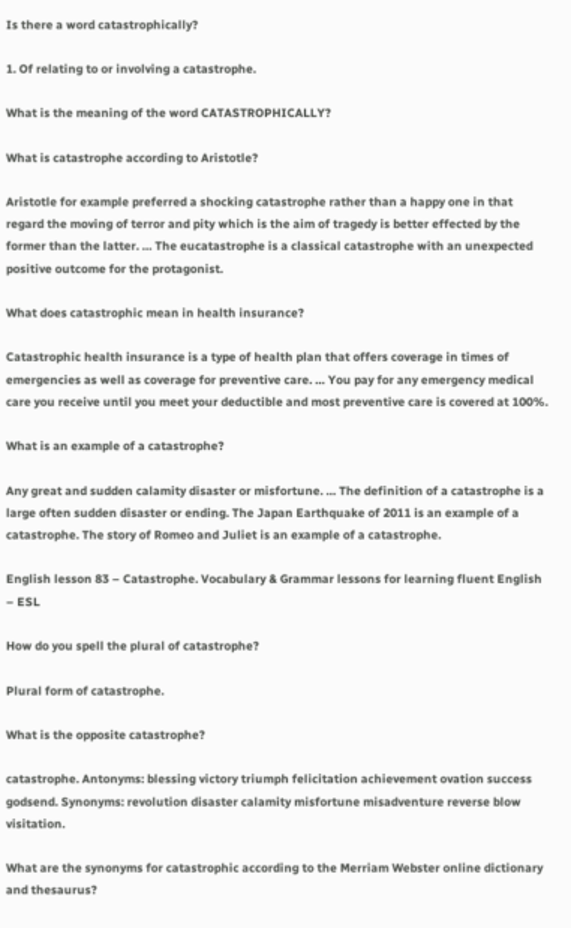Is there a word catastrophically?

1. Of relating to or involving a catastrophe.

What is the meaning of the word CATASTROPHICALLY?

What is catastrophe according to Aristotle?

Aristotle for example preferred a shocking catastrophe rather than a happy one in that regard the moving of terror and pity which is the aim of tragedy is better effected by the former than the latter. … The eucatastrophe is a classical catastrophe with an unexpected positive outcome for the protagonist.

What does catastrophic mean in health insurance?

Catastrophic health insurance is a type of health plan that offers coverage in times of emergencies as well as coverage for preventive care. … You pay for any emergency medical care you receive until you meet your deductible and most preventive care is covered at 100%.

What is an example of a catastrophe?

Any great and sudden calamity disaster or misfortune. … The definition of a catastrophe is a large often sudden disaster or ending. The Japan Earthquake of 2011 is an example of a catastrophe. The story of Romeo and Juliet is an example of a catastrophe.

English lesson 83 – Catastrophe. Vocabulary & Grammar lessons for learning fluent English – ESL

How do you spell the plural of catastrophe?

Plural form of catastrophe.

What is the opposite catastrophe?

catastrophe. Antonyms: blessing victory triumph felicitation achievement ovation success godsend. Synonyms: revolution disaster calamity misfortune misadventure reverse blow visitation.

What are the synonyms for catastrophic according to the Merriam Webster online dictionary and thesaurus?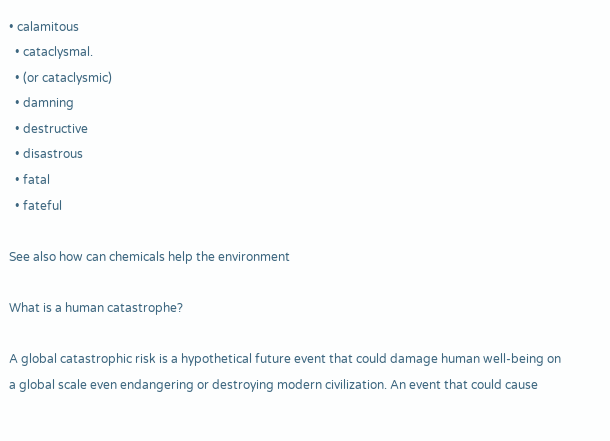• calamitous
  • cataclysmal.
  • (or cataclysmic)
  • damning
  • destructive
  • disastrous
  • fatal
  • fateful

See also how can chemicals help the environment

What is a human catastrophe?

A global catastrophic risk is a hypothetical future event that could damage human well-being on a global scale even endangering or destroying modern civilization. An event that could cause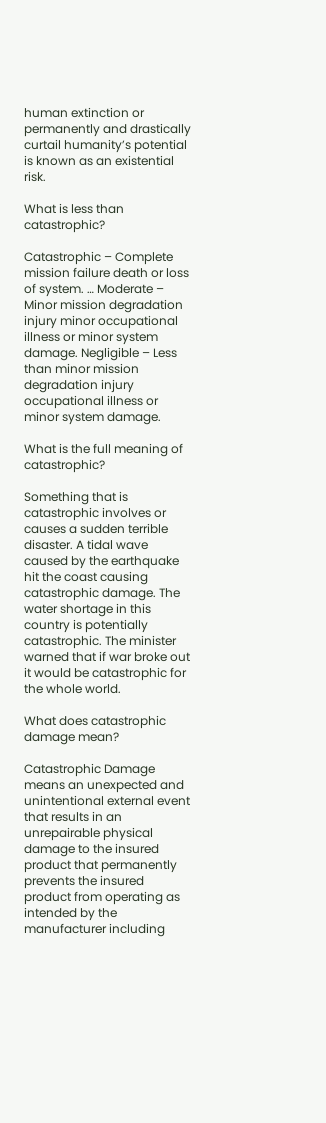human extinction or permanently and drastically curtail humanity’s potential is known as an existential risk.

What is less than catastrophic?

Catastrophic – Complete mission failure death or loss of system. … Moderate – Minor mission degradation injury minor occupational illness or minor system damage. Negligible – Less than minor mission degradation injury occupational illness or minor system damage.

What is the full meaning of catastrophic?

Something that is catastrophic involves or causes a sudden terrible disaster. A tidal wave caused by the earthquake hit the coast causing catastrophic damage. The water shortage in this country is potentially catastrophic. The minister warned that if war broke out it would be catastrophic for the whole world.

What does catastrophic damage mean?

Catastrophic Damage means an unexpected and unintentional external event that results in an unrepairable physical damage to the insured product that permanently prevents the insured product from operating as intended by the manufacturer including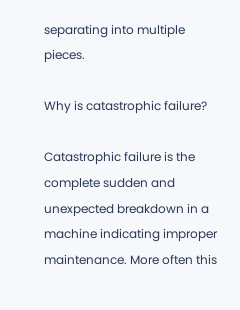separating into multiple pieces.

Why is catastrophic failure?

Catastrophic failure is the complete sudden and unexpected breakdown in a machine indicating improper maintenance. More often this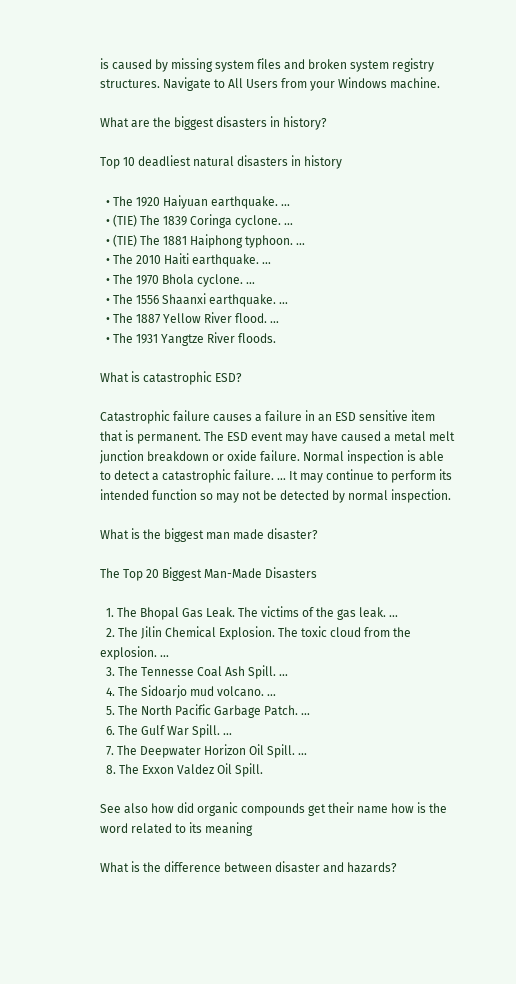is caused by missing system files and broken system registry structures. Navigate to All Users from your Windows machine.

What are the biggest disasters in history?

Top 10 deadliest natural disasters in history

  • The 1920 Haiyuan earthquake. …
  • (TIE) The 1839 Coringa cyclone. …
  • (TIE) The 1881 Haiphong typhoon. …
  • The 2010 Haiti earthquake. …
  • The 1970 Bhola cyclone. …
  • The 1556 Shaanxi earthquake. …
  • The 1887 Yellow River flood. …
  • The 1931 Yangtze River floods.

What is catastrophic ESD?

Catastrophic failure causes a failure in an ESD sensitive item that is permanent. The ESD event may have caused a metal melt junction breakdown or oxide failure. Normal inspection is able to detect a catastrophic failure. … It may continue to perform its intended function so may not be detected by normal inspection.

What is the biggest man made disaster?

The Top 20 Biggest Man-Made Disasters

  1. The Bhopal Gas Leak. The victims of the gas leak. …
  2. The Jilin Chemical Explosion. The toxic cloud from the explosion. …
  3. The Tennesse Coal Ash Spill. …
  4. The Sidoarjo mud volcano. …
  5. The North Pacific Garbage Patch. …
  6. The Gulf War Spill. …
  7. The Deepwater Horizon Oil Spill. …
  8. The Exxon Valdez Oil Spill.

See also how did organic compounds get their name how is the word related to its meaning

What is the difference between disaster and hazards?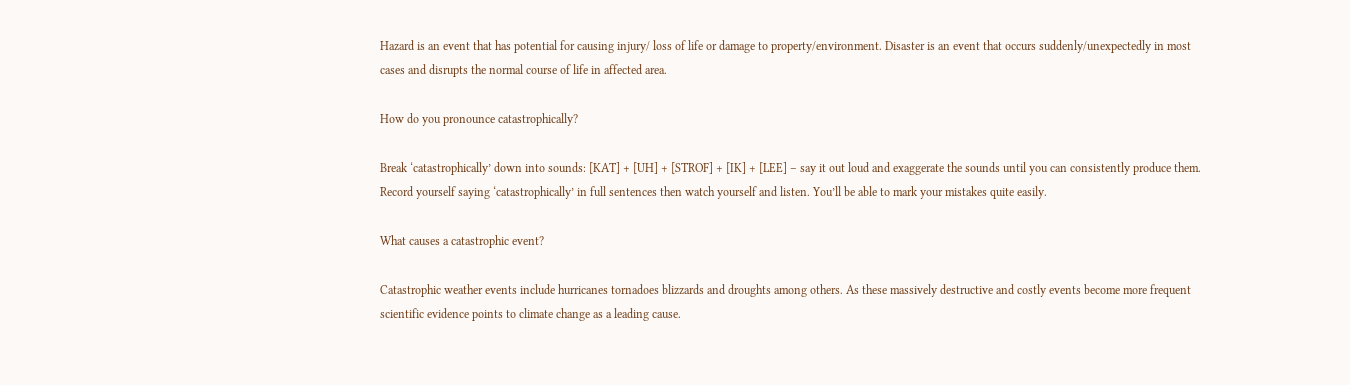Hazard is an event that has potential for causing injury/ loss of life or damage to property/environment. Disaster is an event that occurs suddenly/unexpectedly in most cases and disrupts the normal course of life in affected area.

How do you pronounce catastrophically?

Break ‘catastrophically’ down into sounds: [KAT] + [UH] + [STROF] + [IK] + [LEE] – say it out loud and exaggerate the sounds until you can consistently produce them. Record yourself saying ‘catastrophically’ in full sentences then watch yourself and listen. You’ll be able to mark your mistakes quite easily.

What causes a catastrophic event?

Catastrophic weather events include hurricanes tornadoes blizzards and droughts among others. As these massively destructive and costly events become more frequent scientific evidence points to climate change as a leading cause.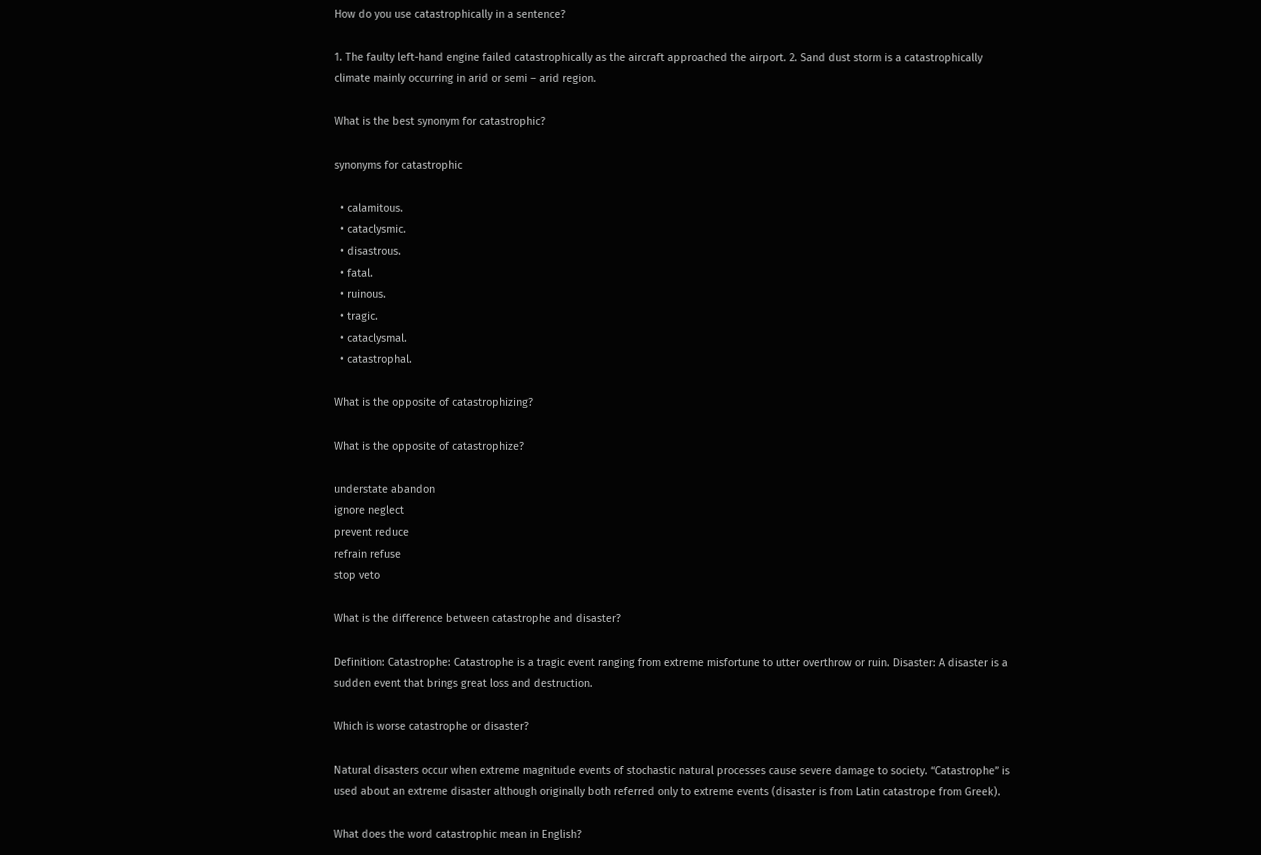How do you use catastrophically in a sentence?

1. The faulty left-hand engine failed catastrophically as the aircraft approached the airport. 2. Sand dust storm is a catastrophically climate mainly occurring in arid or semi – arid region.

What is the best synonym for catastrophic?

synonyms for catastrophic

  • calamitous.
  • cataclysmic.
  • disastrous.
  • fatal.
  • ruinous.
  • tragic.
  • cataclysmal.
  • catastrophal.

What is the opposite of catastrophizing?

What is the opposite of catastrophize?

understate abandon
ignore neglect
prevent reduce
refrain refuse
stop veto

What is the difference between catastrophe and disaster?

Definition: Catastrophe: Catastrophe is a tragic event ranging from extreme misfortune to utter overthrow or ruin. Disaster: A disaster is a sudden event that brings great loss and destruction.

Which is worse catastrophe or disaster?

Natural disasters occur when extreme magnitude events of stochastic natural processes cause severe damage to society. “Catastrophe” is used about an extreme disaster although originally both referred only to extreme events (disaster is from Latin catastrope from Greek).

What does the word catastrophic mean in English?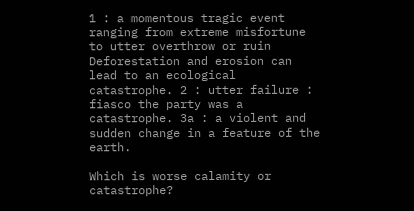1 : a momentous tragic event ranging from extreme misfortune to utter overthrow or ruin Deforestation and erosion can lead to an ecological catastrophe. 2 : utter failure : fiasco the party was a catastrophe. 3a : a violent and sudden change in a feature of the earth.

Which is worse calamity or catastrophe?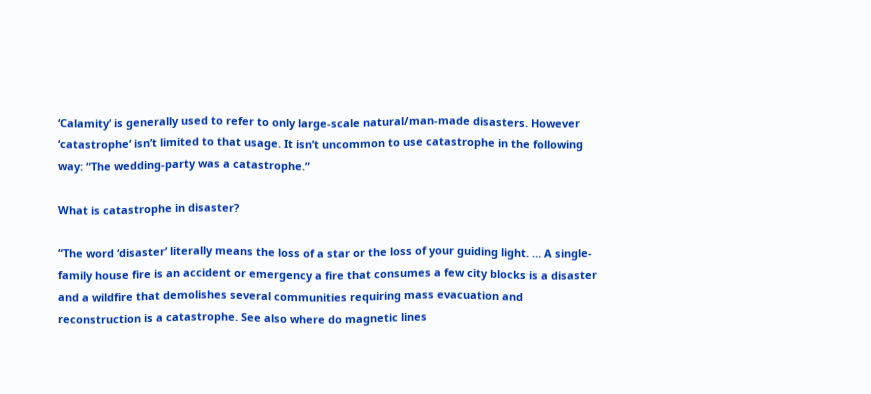‘Calamity’ is generally used to refer to only large-scale natural/man-made disasters. However ‘catastrophe‘ isn’t limited to that usage. It isn’t uncommon to use catastrophe in the following way: “The wedding-party was a catastrophe.”

What is catastrophe in disaster?

“The word ‘disaster’ literally means the loss of a star or the loss of your guiding light. … A single-family house fire is an accident or emergency a fire that consumes a few city blocks is a disaster and a wildfire that demolishes several communities requiring mass evacuation and reconstruction is a catastrophe. See also where do magnetic lines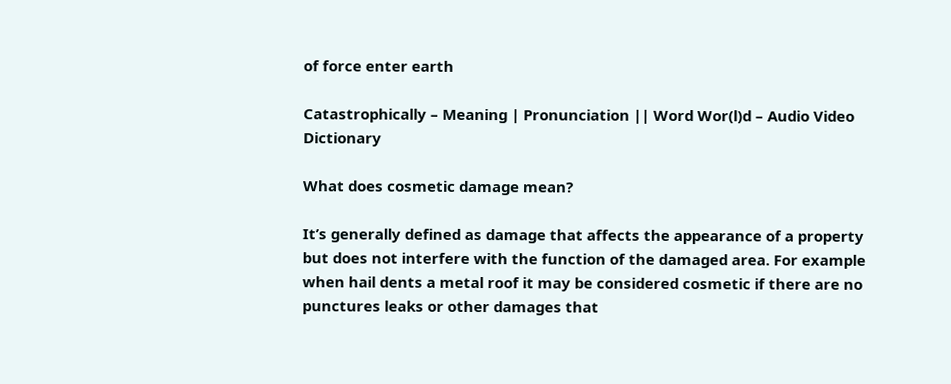of force enter earth

Catastrophically – Meaning | Pronunciation || Word Wor(l)d – Audio Video Dictionary

What does cosmetic damage mean?

It’s generally defined as damage that affects the appearance of a property but does not interfere with the function of the damaged area. For example when hail dents a metal roof it may be considered cosmetic if there are no punctures leaks or other damages that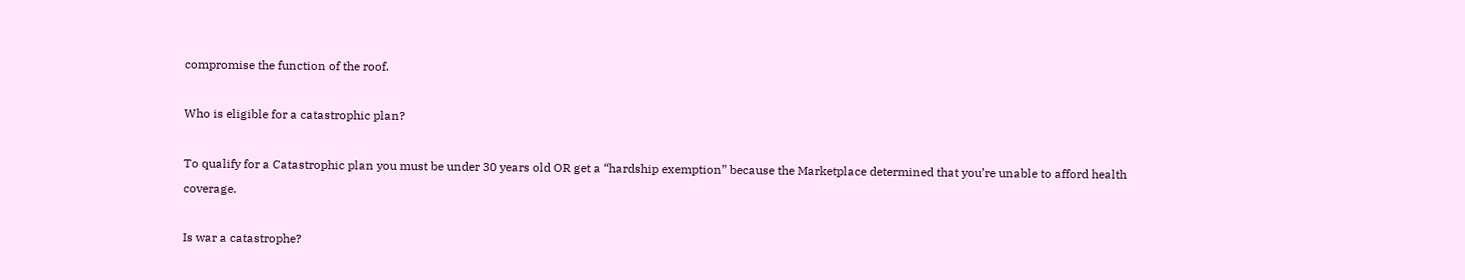compromise the function of the roof.

Who is eligible for a catastrophic plan?

To qualify for a Catastrophic plan you must be under 30 years old OR get a “hardship exemption” because the Marketplace determined that you’re unable to afford health coverage.

Is war a catastrophe?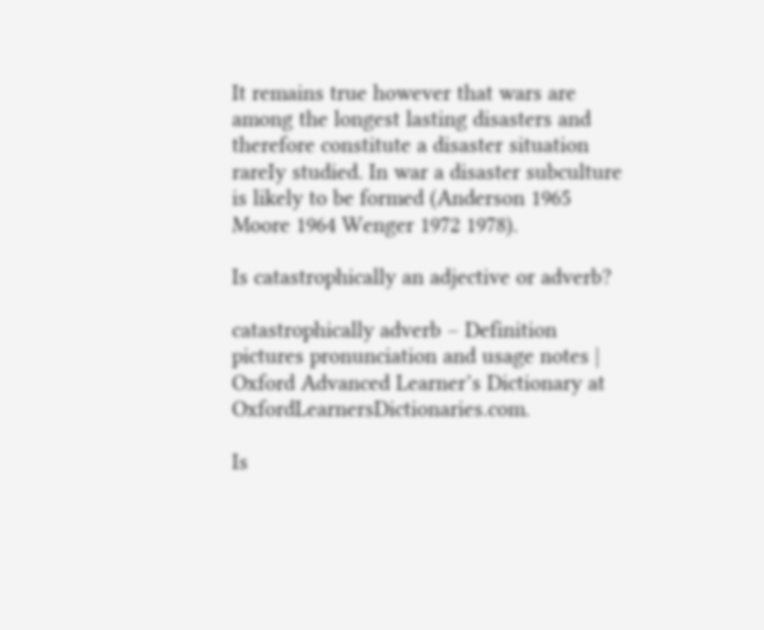It remains true however that wars are among the longest lasting disasters and therefore constitute a disaster situation rareIy studied. In war a disaster subculture is likely to be formed (Anderson 1965 Moore 1964 Wenger 1972 1978).

Is catastrophically an adjective or adverb?

catastrophically adverb – Definition pictures pronunciation and usage notes | Oxford Advanced Learner’s Dictionary at OxfordLearnersDictionaries.com.

Is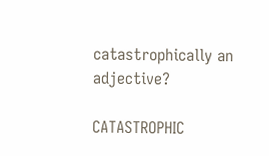catastrophically an adjective?

CATASTROPHIC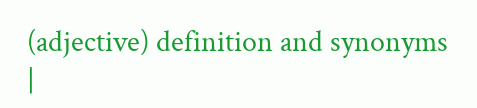(adjective) definition and synonyms |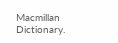Macmillan Dictionary.